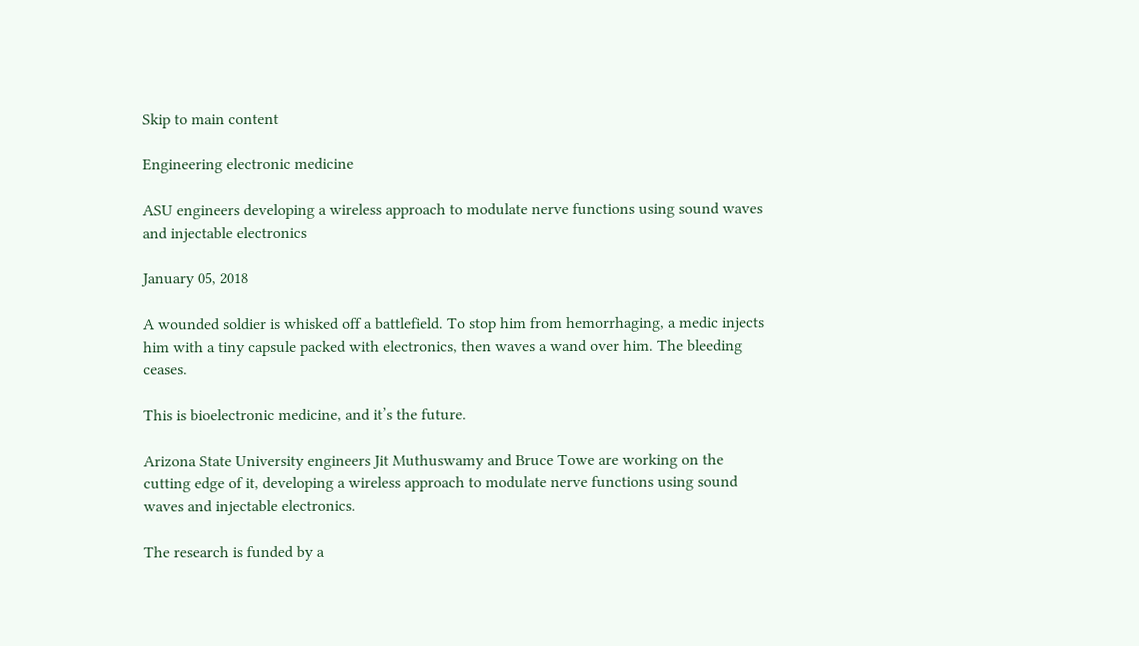Skip to main content

Engineering electronic medicine

ASU engineers developing a wireless approach to modulate nerve functions using sound waves and injectable electronics

January 05, 2018

A wounded soldier is whisked off a battlefield. To stop him from hemorrhaging, a medic injects him with a tiny capsule packed with electronics, then waves a wand over him. The bleeding ceases.

This is bioelectronic medicine, and it’s the future.

Arizona State University engineers Jit Muthuswamy and Bruce Towe are working on the cutting edge of it, developing a wireless approach to modulate nerve functions using sound waves and injectable electronics.

The research is funded by a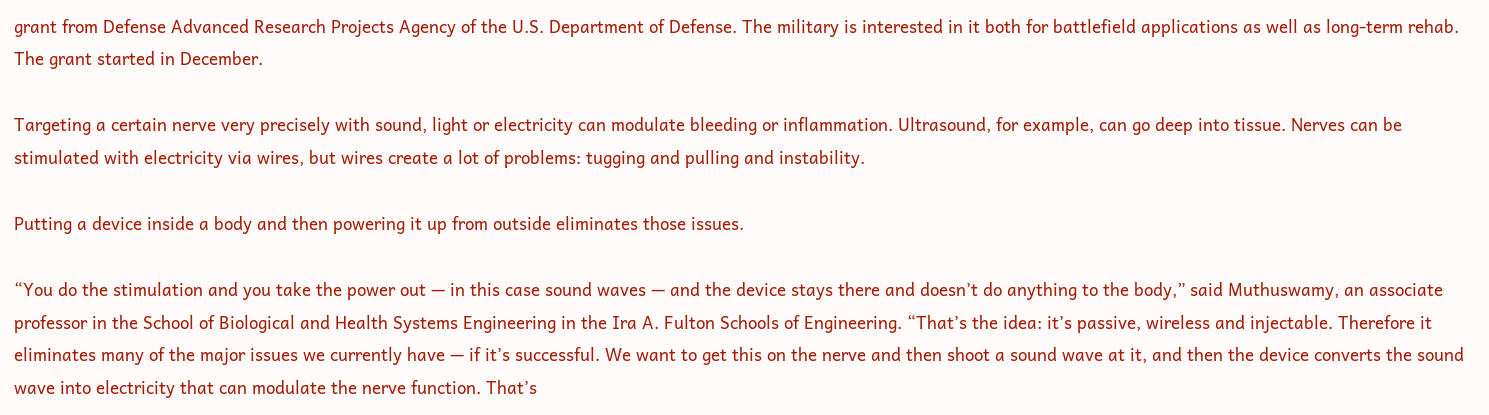grant from Defense Advanced Research Projects Agency of the U.S. Department of Defense. The military is interested in it both for battlefield applications as well as long-term rehab. The grant started in December.

Targeting a certain nerve very precisely with sound, light or electricity can modulate bleeding or inflammation. Ultrasound, for example, can go deep into tissue. Nerves can be stimulated with electricity via wires, but wires create a lot of problems: tugging and pulling and instability.

Putting a device inside a body and then powering it up from outside eliminates those issues.

“You do the stimulation and you take the power out — in this case sound waves — and the device stays there and doesn’t do anything to the body,” said Muthuswamy, an associate professor in the School of Biological and Health Systems Engineering in the Ira A. Fulton Schools of Engineering. “That’s the idea: it’s passive, wireless and injectable. Therefore it eliminates many of the major issues we currently have — if it’s successful. We want to get this on the nerve and then shoot a sound wave at it, and then the device converts the sound wave into electricity that can modulate the nerve function. That’s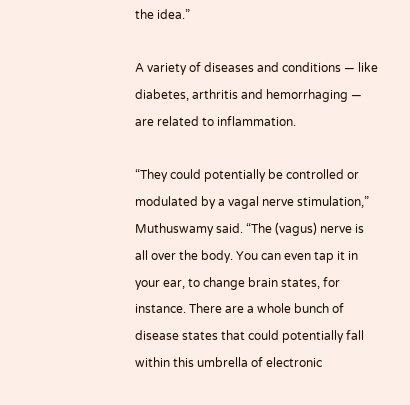the idea.”

A variety of diseases and conditions — like diabetes, arthritis and hemorrhaging — are related to inflammation.

“They could potentially be controlled or modulated by a vagal nerve stimulation,” Muthuswamy said. “The (vagus) nerve is all over the body. You can even tap it in your ear, to change brain states, for instance. There are a whole bunch of disease states that could potentially fall within this umbrella of electronic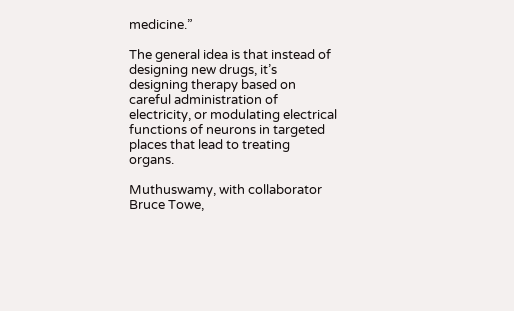medicine.”

The general idea is that instead of designing new drugs, it’s designing therapy based on careful administration of electricity, or modulating electrical functions of neurons in targeted places that lead to treating organs.

Muthuswamy, with collaborator Bruce Towe,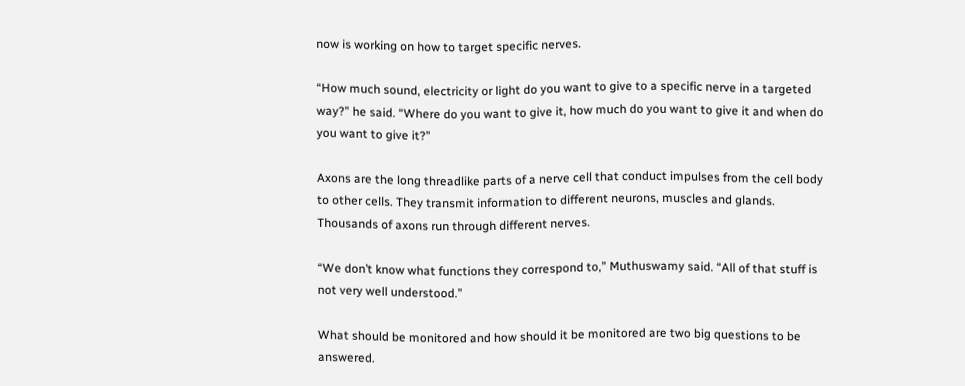now is working on how to target specific nerves.

“How much sound, electricity or light do you want to give to a specific nerve in a targeted way?” he said. “Where do you want to give it, how much do you want to give it and when do you want to give it?”

Axons are the long threadlike parts of a nerve cell that conduct impulses from the cell body to other cells. They transmit information to different neurons, muscles and glands. Thousands of axons run through different nerves.

“We don’t know what functions they correspond to,” Muthuswamy said. “All of that stuff is not very well understood.”

What should be monitored and how should it be monitored are two big questions to be answered.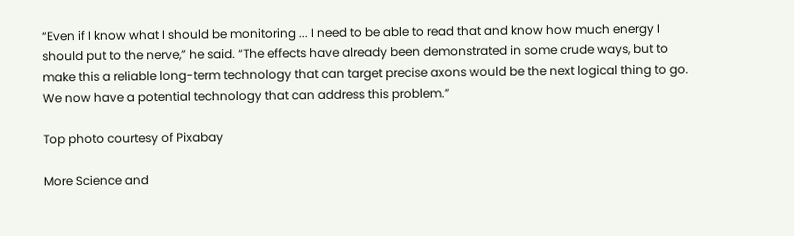“Even if I know what I should be monitoring ... I need to be able to read that and know how much energy I should put to the nerve,” he said. “The effects have already been demonstrated in some crude ways, but to make this a reliable long-term technology that can target precise axons would be the next logical thing to go. We now have a potential technology that can address this problem.”

Top photo courtesy of Pixabay

More Science and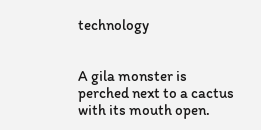technology


A gila monster is perched next to a cactus with its mouth open.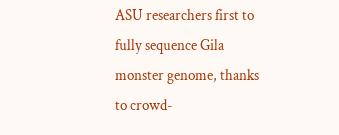ASU researchers first to fully sequence Gila monster genome, thanks to crowd-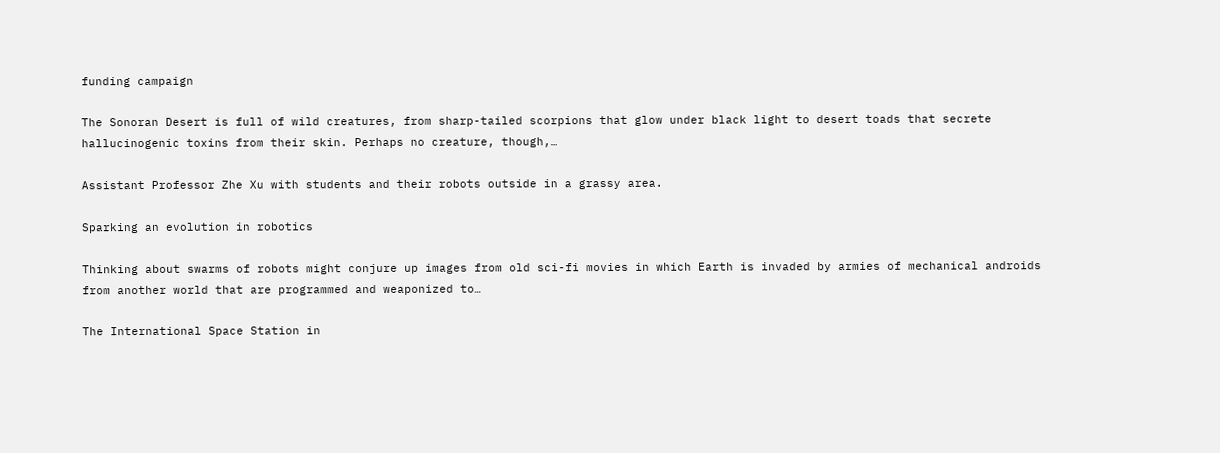funding campaign

The Sonoran Desert is full of wild creatures, from sharp-tailed scorpions that glow under black light to desert toads that secrete hallucinogenic toxins from their skin. Perhaps no creature, though,…

Assistant Professor Zhe Xu with students and their robots outside in a grassy area.

Sparking an evolution in robotics

Thinking about swarms of robots might conjure up images from old sci-fi movies in which Earth is invaded by armies of mechanical androids from another world that are programmed and weaponized to…

The International Space Station in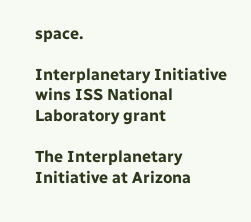space.

Interplanetary Initiative wins ISS National Laboratory grant

The Interplanetary Initiative at Arizona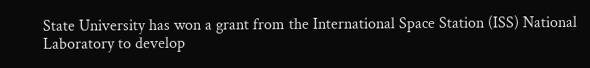State University has won a grant from the International Space Station (ISS) National Laboratory to develop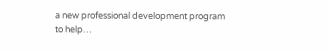a new professional development program to help…